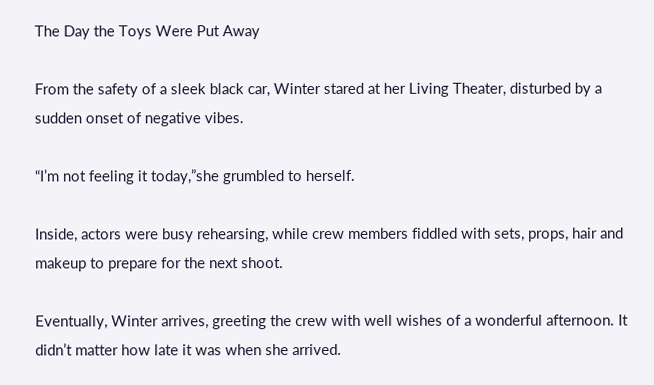The Day the Toys Were Put Away

From the safety of a sleek black car, Winter stared at her Living Theater, disturbed by a sudden onset of negative vibes.

“I’m not feeling it today,”she grumbled to herself.

Inside, actors were busy rehearsing, while crew members fiddled with sets, props, hair and makeup to prepare for the next shoot.

Eventually, Winter arrives, greeting the crew with well wishes of a wonderful afternoon. It didn’t matter how late it was when she arrived.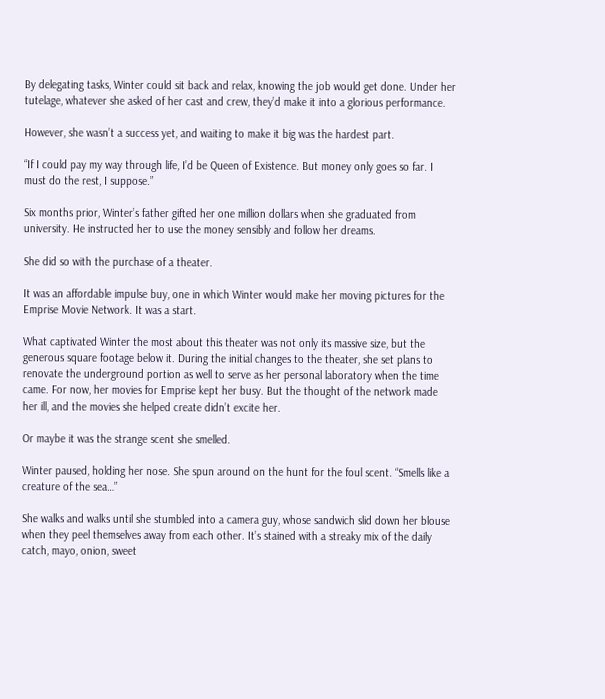By delegating tasks, Winter could sit back and relax, knowing the job would get done. Under her tutelage, whatever she asked of her cast and crew, they’d make it into a glorious performance.

However, she wasn’t a success yet, and waiting to make it big was the hardest part.

“If I could pay my way through life, I’d be Queen of Existence. But money only goes so far. I must do the rest, I suppose.”

Six months prior, Winter’s father gifted her one million dollars when she graduated from university. He instructed her to use the money sensibly and follow her dreams.

She did so with the purchase of a theater.

It was an affordable impulse buy, one in which Winter would make her moving pictures for the Emprise Movie Network. It was a start.

What captivated Winter the most about this theater was not only its massive size, but the generous square footage below it. During the initial changes to the theater, she set plans to renovate the underground portion as well to serve as her personal laboratory when the time came. For now, her movies for Emprise kept her busy. But the thought of the network made her ill, and the movies she helped create didn’t excite her.

Or maybe it was the strange scent she smelled.

Winter paused, holding her nose. She spun around on the hunt for the foul scent. “Smells like a creature of the sea…”

She walks and walks until she stumbled into a camera guy, whose sandwich slid down her blouse when they peel themselves away from each other. It’s stained with a streaky mix of the daily catch, mayo, onion, sweet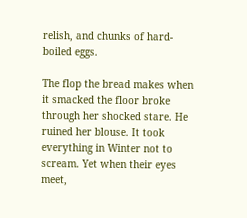relish, and chunks of hard-boiled eggs.

The flop the bread makes when it smacked the floor broke through her shocked stare. He ruined her blouse. It took everything in Winter not to scream. Yet when their eyes meet,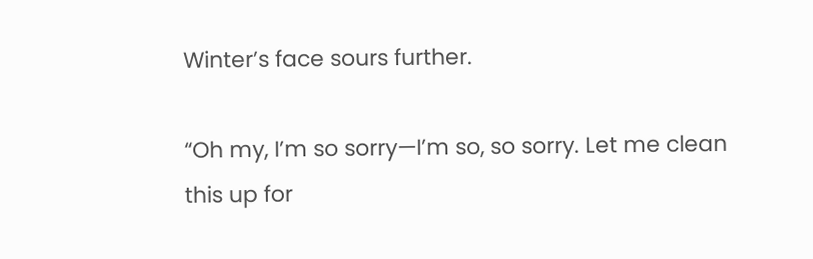Winter’s face sours further.

“Oh my, I’m so sorry—I’m so, so sorry. Let me clean this up for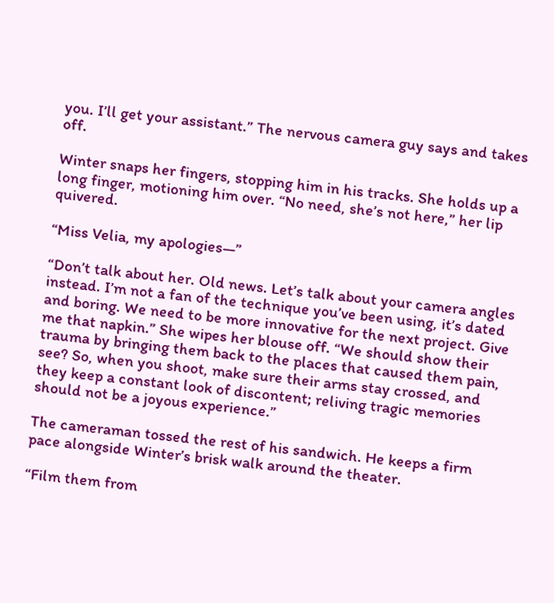you. I’ll get your assistant.” The nervous camera guy says and takes off.

Winter snaps her fingers, stopping him in his tracks. She holds up a long finger, motioning him over. “No need, she’s not here,” her lip quivered.

“Miss Velia, my apologies—”

“Don’t talk about her. Old news. Let’s talk about your camera angles instead. I’m not a fan of the technique you’ve been using, it’s dated and boring. We need to be more innovative for the next project. Give me that napkin.” She wipes her blouse off. “We should show their trauma by bringing them back to the places that caused them pain, see? So, when you shoot, make sure their arms stay crossed, and they keep a constant look of discontent; reliving tragic memories should not be a joyous experience.”

The cameraman tossed the rest of his sandwich. He keeps a firm pace alongside Winter’s brisk walk around the theater.

“Film them from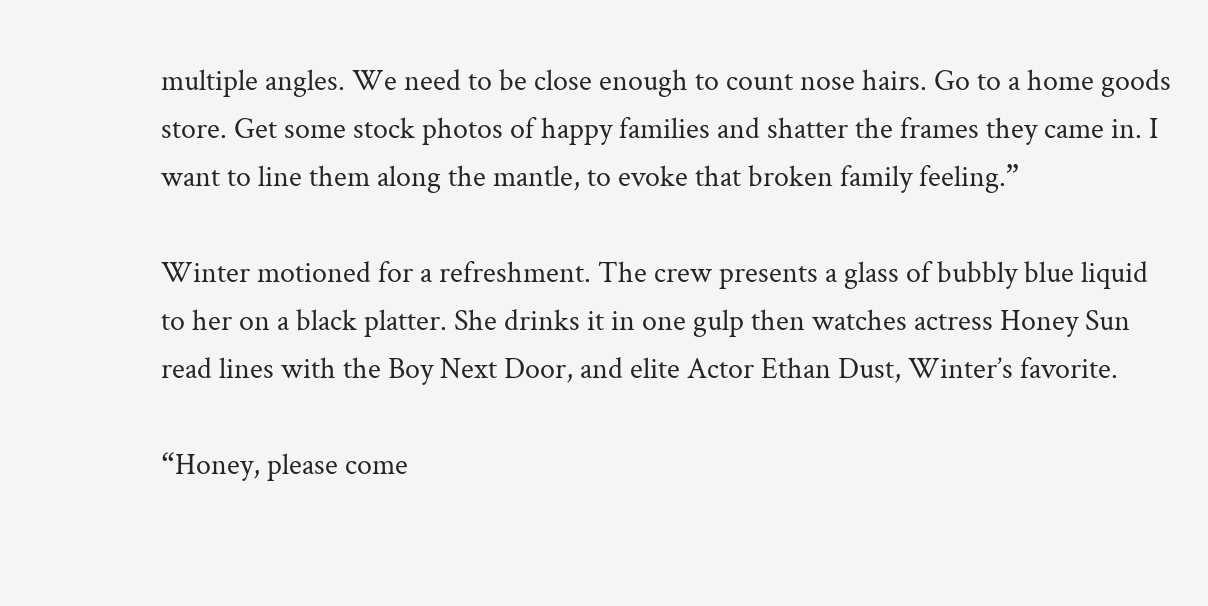multiple angles. We need to be close enough to count nose hairs. Go to a home goods store. Get some stock photos of happy families and shatter the frames they came in. I want to line them along the mantle, to evoke that broken family feeling.”

Winter motioned for a refreshment. The crew presents a glass of bubbly blue liquid to her on a black platter. She drinks it in one gulp then watches actress Honey Sun read lines with the Boy Next Door, and elite Actor Ethan Dust, Winter’s favorite.

“Honey, please come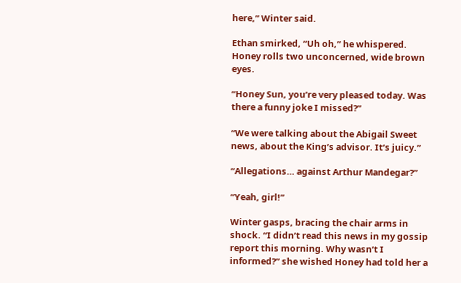here,” Winter said.

Ethan smirked, “Uh oh,” he whispered. Honey rolls two unconcerned, wide brown eyes.

“Honey Sun, you’re very pleased today. Was there a funny joke I missed?”

“We were talking about the Abigail Sweet news, about the King’s advisor. It’s juicy.”

“Allegations… against Arthur Mandegar?”

“Yeah, girl!”

Winter gasps, bracing the chair arms in shock. “I didn’t read this news in my gossip report this morning. Why wasn’t I informed?” she wished Honey had told her a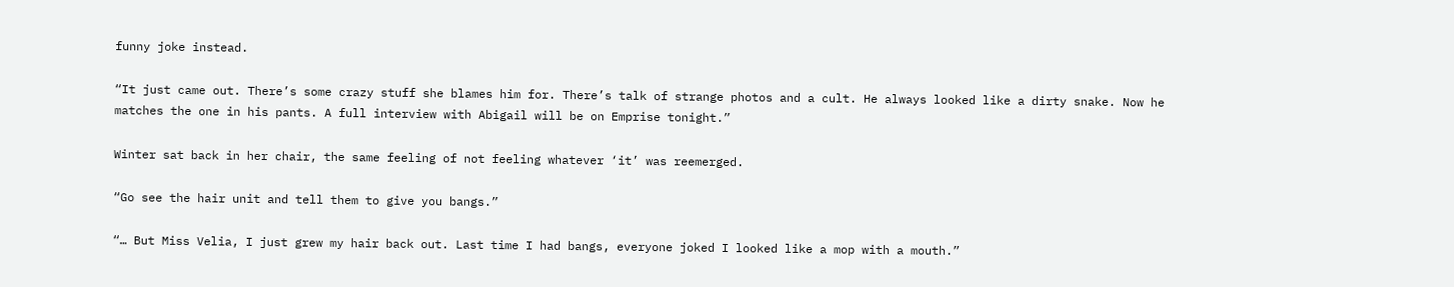funny joke instead.

“It just came out. There’s some crazy stuff she blames him for. There’s talk of strange photos and a cult. He always looked like a dirty snake. Now he matches the one in his pants. A full interview with Abigail will be on Emprise tonight.”

Winter sat back in her chair, the same feeling of not feeling whatever ‘it’ was reemerged.

“Go see the hair unit and tell them to give you bangs.”

“… But Miss Velia, I just grew my hair back out. Last time I had bangs, everyone joked I looked like a mop with a mouth.”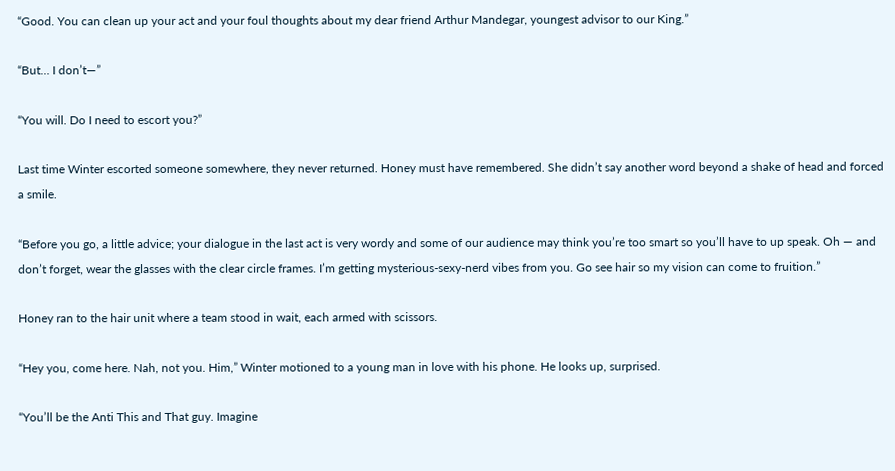“Good. You can clean up your act and your foul thoughts about my dear friend Arthur Mandegar, youngest advisor to our King.”

“But… I don’t—”

“You will. Do I need to escort you?”

Last time Winter escorted someone somewhere, they never returned. Honey must have remembered. She didn’t say another word beyond a shake of head and forced a smile.

“Before you go, a little advice; your dialogue in the last act is very wordy and some of our audience may think you’re too smart so you’ll have to up speak. Oh — and don’t forget, wear the glasses with the clear circle frames. I’m getting mysterious-sexy-nerd vibes from you. Go see hair so my vision can come to fruition.”

Honey ran to the hair unit where a team stood in wait, each armed with scissors.

“Hey you, come here. Nah, not you. Him,” Winter motioned to a young man in love with his phone. He looks up, surprised.

“You’ll be the Anti This and That guy. Imagine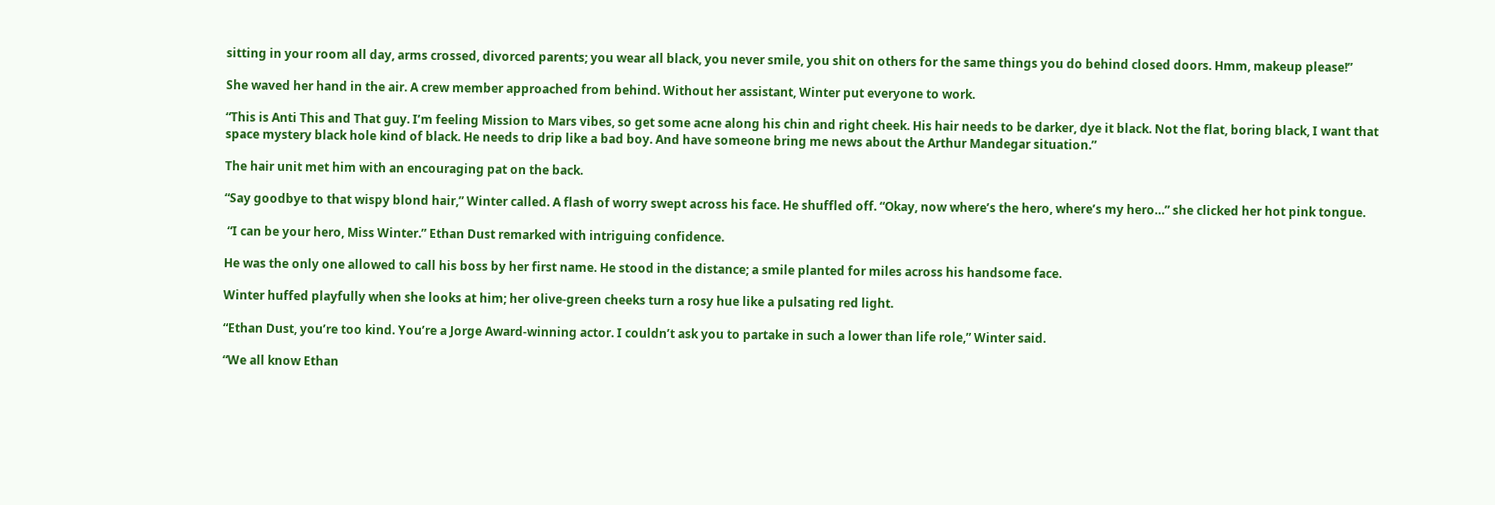sitting in your room all day, arms crossed, divorced parents; you wear all black, you never smile, you shit on others for the same things you do behind closed doors. Hmm, makeup please!”

She waved her hand in the air. A crew member approached from behind. Without her assistant, Winter put everyone to work.

“This is Anti This and That guy. I’m feeling Mission to Mars vibes, so get some acne along his chin and right cheek. His hair needs to be darker, dye it black. Not the flat, boring black, I want that space mystery black hole kind of black. He needs to drip like a bad boy. And have someone bring me news about the Arthur Mandegar situation.”

The hair unit met him with an encouraging pat on the back.

“Say goodbye to that wispy blond hair,” Winter called. A flash of worry swept across his face. He shuffled off. “Okay, now where’s the hero, where’s my hero…” she clicked her hot pink tongue.

 “I can be your hero, Miss Winter.” Ethan Dust remarked with intriguing confidence.

He was the only one allowed to call his boss by her first name. He stood in the distance; a smile planted for miles across his handsome face.

Winter huffed playfully when she looks at him; her olive-green cheeks turn a rosy hue like a pulsating red light.

“Ethan Dust, you’re too kind. You’re a Jorge Award-winning actor. I couldn’t ask you to partake in such a lower than life role,” Winter said.

“We all know Ethan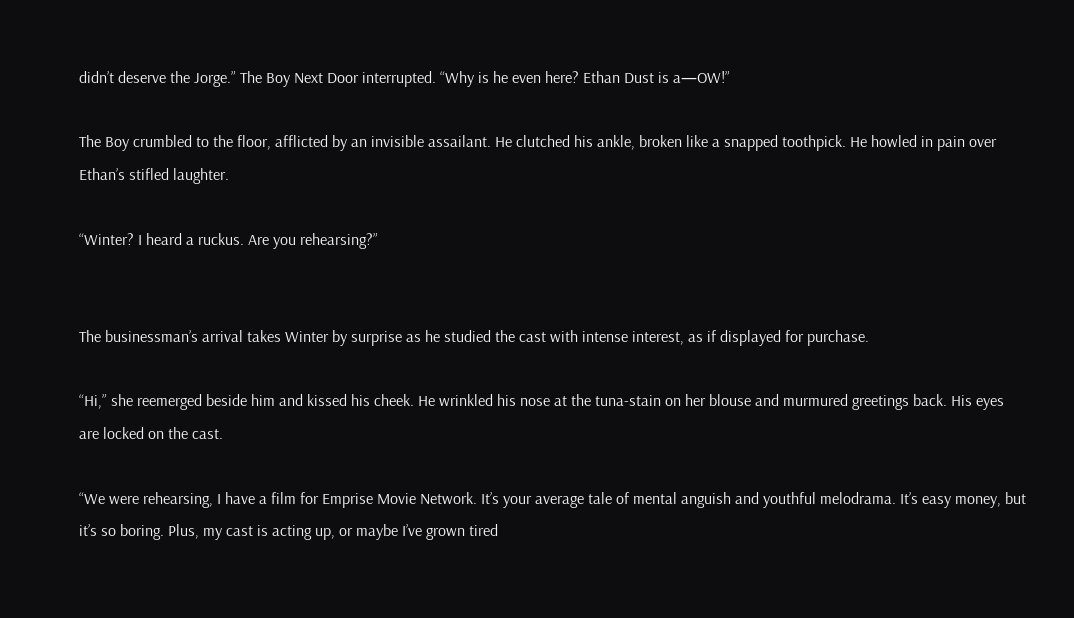didn’t deserve the Jorge.” The Boy Next Door interrupted. “Why is he even here? Ethan Dust is a—OW!”

The Boy crumbled to the floor, afflicted by an invisible assailant. He clutched his ankle, broken like a snapped toothpick. He howled in pain over Ethan’s stifled laughter.

“Winter? I heard a ruckus. Are you rehearsing?”


The businessman’s arrival takes Winter by surprise as he studied the cast with intense interest, as if displayed for purchase.

“Hi,” she reemerged beside him and kissed his cheek. He wrinkled his nose at the tuna-stain on her blouse and murmured greetings back. His eyes are locked on the cast.

“We were rehearsing, I have a film for Emprise Movie Network. It’s your average tale of mental anguish and youthful melodrama. It’s easy money, but it’s so boring. Plus, my cast is acting up, or maybe I’ve grown tired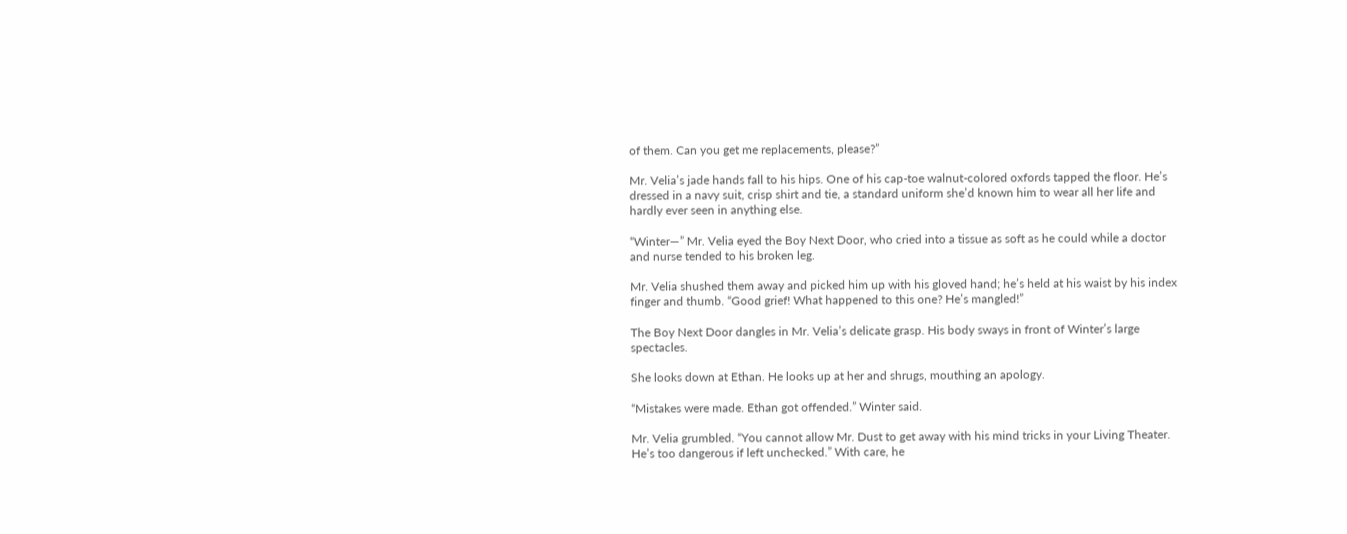of them. Can you get me replacements, please?”

Mr. Velia’s jade hands fall to his hips. One of his cap-toe walnut-colored oxfords tapped the floor. He’s dressed in a navy suit, crisp shirt and tie, a standard uniform she’d known him to wear all her life and hardly ever seen in anything else.

“Winter—” Mr. Velia eyed the Boy Next Door, who cried into a tissue as soft as he could while a doctor and nurse tended to his broken leg.

Mr. Velia shushed them away and picked him up with his gloved hand; he’s held at his waist by his index finger and thumb. “Good grief! What happened to this one? He’s mangled!”

The Boy Next Door dangles in Mr. Velia’s delicate grasp. His body sways in front of Winter’s large spectacles.

She looks down at Ethan. He looks up at her and shrugs, mouthing an apology.

“Mistakes were made. Ethan got offended.” Winter said.

Mr. Velia grumbled. “You cannot allow Mr. Dust to get away with his mind tricks in your Living Theater. He’s too dangerous if left unchecked.” With care, he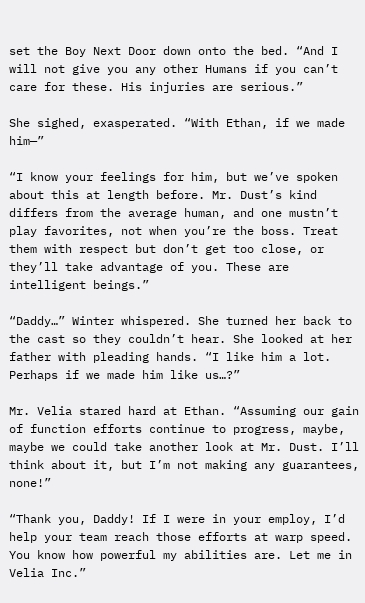set the Boy Next Door down onto the bed. “And I will not give you any other Humans if you can’t care for these. His injuries are serious.”

She sighed, exasperated. “With Ethan, if we made him—”

“I know your feelings for him, but we’ve spoken about this at length before. Mr. Dust’s kind differs from the average human, and one mustn’t play favorites, not when you’re the boss. Treat them with respect but don’t get too close, or they’ll take advantage of you. These are intelligent beings.”

“Daddy…” Winter whispered. She turned her back to the cast so they couldn’t hear. She looked at her father with pleading hands. “I like him a lot. Perhaps if we made him like us…?”

Mr. Velia stared hard at Ethan. “Assuming our gain of function efforts continue to progress, maybe, maybe we could take another look at Mr. Dust. I’ll think about it, but I’m not making any guarantees, none!”

“Thank you, Daddy! If I were in your employ, I’d help your team reach those efforts at warp speed. You know how powerful my abilities are. Let me in Velia Inc.”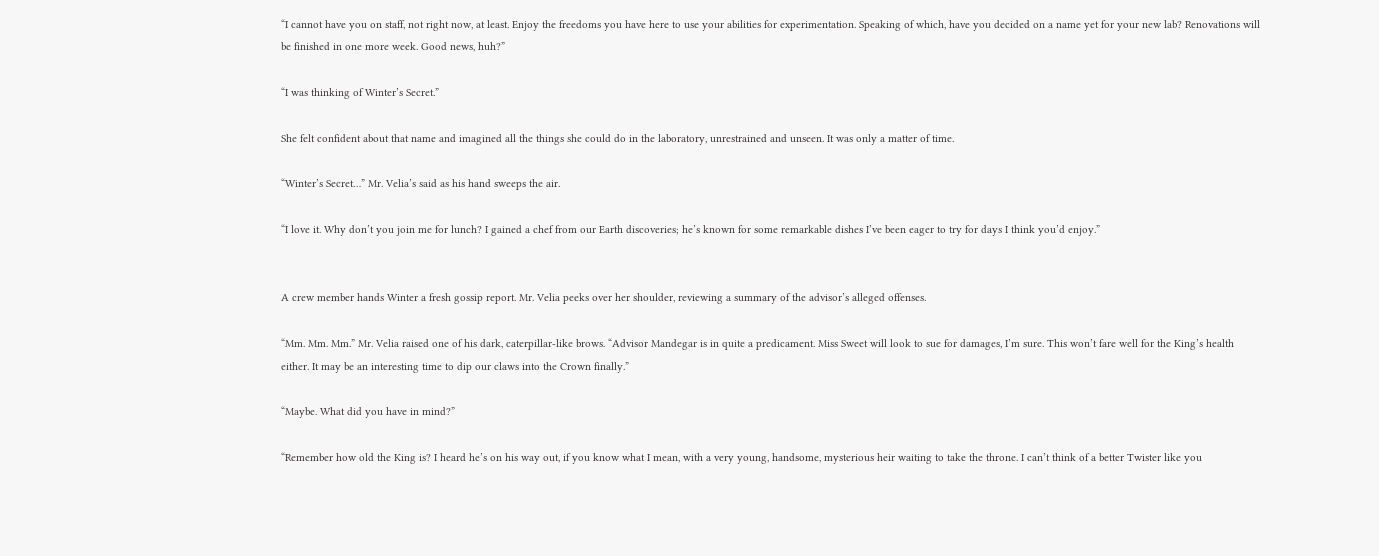“I cannot have you on staff, not right now, at least. Enjoy the freedoms you have here to use your abilities for experimentation. Speaking of which, have you decided on a name yet for your new lab? Renovations will be finished in one more week. Good news, huh?”

“I was thinking of Winter’s Secret.”

She felt confident about that name and imagined all the things she could do in the laboratory, unrestrained and unseen. It was only a matter of time.

“Winter’s Secret…” Mr. Velia’s said as his hand sweeps the air.

“I love it. Why don’t you join me for lunch? I gained a chef from our Earth discoveries; he’s known for some remarkable dishes I’ve been eager to try for days I think you’d enjoy.”


A crew member hands Winter a fresh gossip report. Mr. Velia peeks over her shoulder, reviewing a summary of the advisor’s alleged offenses.

“Mm. Mm. Mm.” Mr. Velia raised one of his dark, caterpillar-like brows. “Advisor Mandegar is in quite a predicament. Miss Sweet will look to sue for damages, I’m sure. This won’t fare well for the King’s health either. It may be an interesting time to dip our claws into the Crown finally.”

“Maybe. What did you have in mind?”

“Remember how old the King is? I heard he’s on his way out, if you know what I mean, with a very young, handsome, mysterious heir waiting to take the throne. I can’t think of a better Twister like you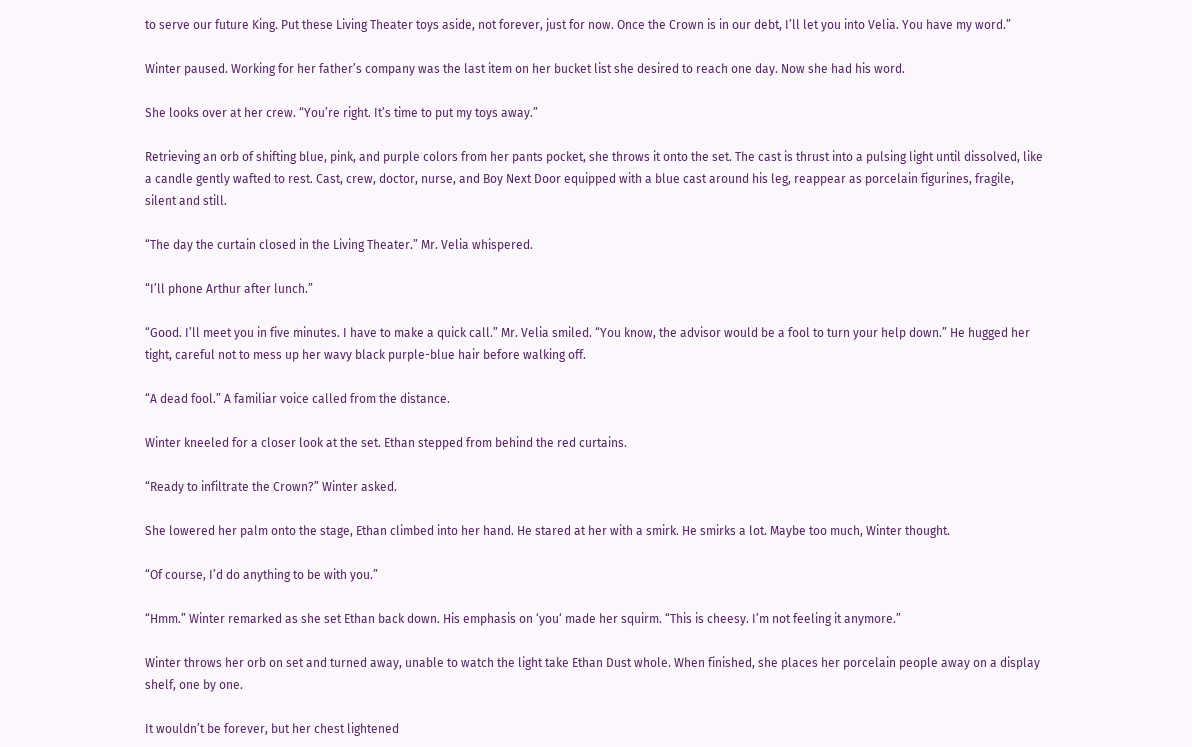to serve our future King. Put these Living Theater toys aside, not forever, just for now. Once the Crown is in our debt, I’ll let you into Velia. You have my word.”

Winter paused. Working for her father’s company was the last item on her bucket list she desired to reach one day. Now she had his word.

She looks over at her crew. “You’re right. It’s time to put my toys away.”

Retrieving an orb of shifting blue, pink, and purple colors from her pants pocket, she throws it onto the set. The cast is thrust into a pulsing light until dissolved, like a candle gently wafted to rest. Cast, crew, doctor, nurse, and Boy Next Door equipped with a blue cast around his leg, reappear as porcelain figurines, fragile, silent and still.

“The day the curtain closed in the Living Theater.” Mr. Velia whispered.

“I’ll phone Arthur after lunch.”

“Good. I’ll meet you in five minutes. I have to make a quick call.” Mr. Velia smiled. “You know, the advisor would be a fool to turn your help down.” He hugged her tight, careful not to mess up her wavy black purple-blue hair before walking off.

“A dead fool.” A familiar voice called from the distance.

Winter kneeled for a closer look at the set. Ethan stepped from behind the red curtains.

“Ready to infiltrate the Crown?” Winter asked.

She lowered her palm onto the stage, Ethan climbed into her hand. He stared at her with a smirk. He smirks a lot. Maybe too much, Winter thought.

“Of course, I’d do anything to be with you.”

“Hmm.” Winter remarked as she set Ethan back down. His emphasis on ‘you‘ made her squirm. “This is cheesy. I’m not feeling it anymore.”

Winter throws her orb on set and turned away, unable to watch the light take Ethan Dust whole. When finished, she places her porcelain people away on a display shelf, one by one.

It wouldn’t be forever, but her chest lightened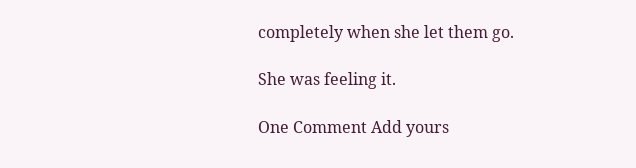completely when she let them go.

She was feeling it.

One Comment Add yours